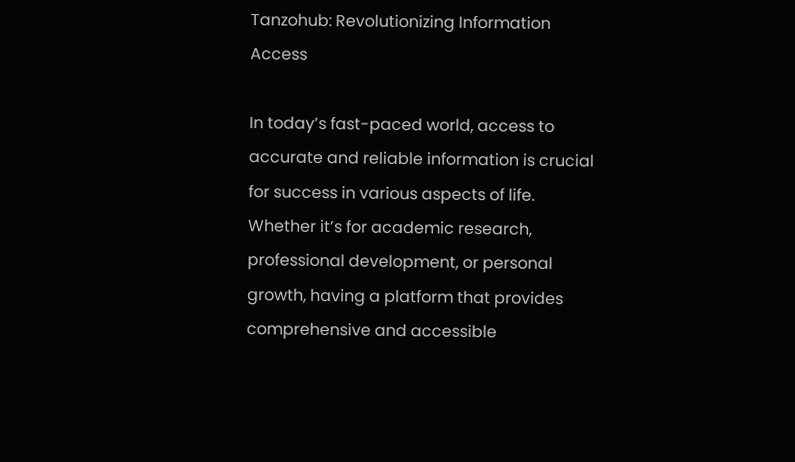Tanzohub: Revolutionizing Information Access

In today’s fast-paced world, access to accurate and reliable information is crucial for success in various aspects of life. Whether it’s for academic research, professional development, or personal growth, having a platform that provides comprehensive and accessible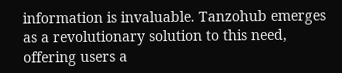information is invaluable. Tanzohub emerges as a revolutionary solution to this need, offering users a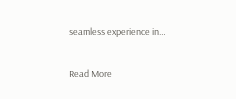seamless experience in…

Read More